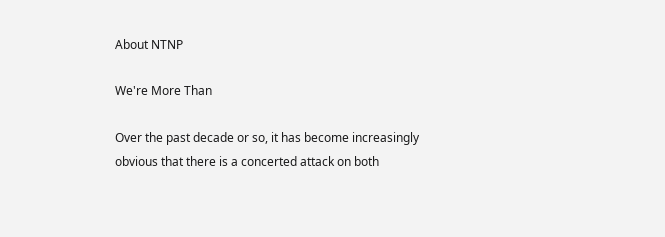About NTNP

We're More Than

Over the past decade or so, it has become increasingly obvious that there is a concerted attack on both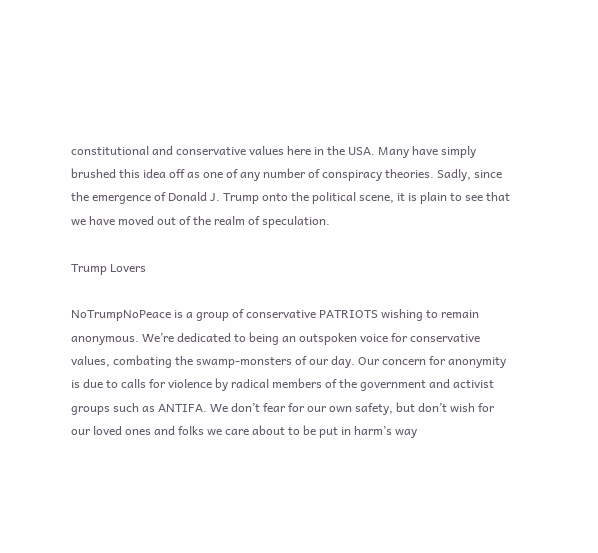constitutional and conservative values here in the USA. Many have simply brushed this idea off as one of any number of conspiracy theories. Sadly, since the emergence of Donald J. Trump onto the political scene, it is plain to see that we have moved out of the realm of speculation.

Trump Lovers

NoTrumpNoPeace is a group of conservative PATRIOTS wishing to remain anonymous. We’re dedicated to being an outspoken voice for conservative values, combating the swamp-monsters of our day. Our concern for anonymity is due to calls for violence by radical members of the government and activist groups such as ANTIFA. We don’t fear for our own safety, but don’t wish for our loved ones and folks we care about to be put in harm’s way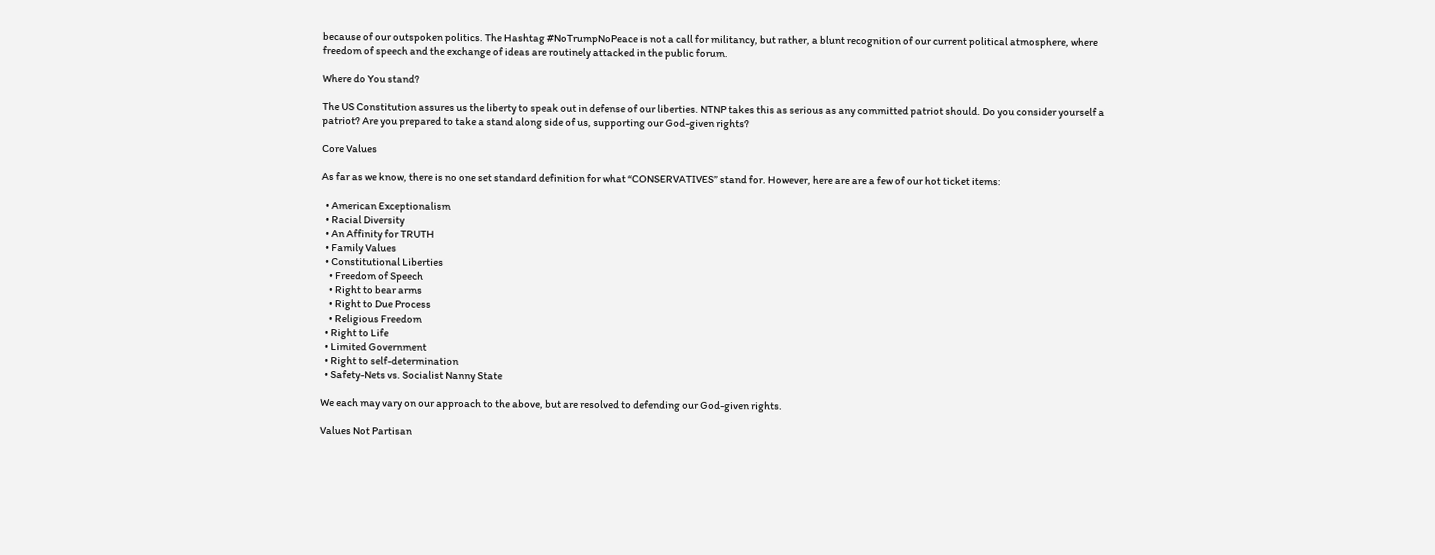because of our outspoken politics. The Hashtag #NoTrumpNoPeace is not a call for militancy, but rather, a blunt recognition of our current political atmosphere, where freedom of speech and the exchange of ideas are routinely attacked in the public forum.

Where do You stand?

The US Constitution assures us the liberty to speak out in defense of our liberties. NTNP takes this as serious as any committed patriot should. Do you consider yourself a patriot? Are you prepared to take a stand along side of us, supporting our God-given rights?

Core Values

As far as we know, there is no one set standard definition for what “CONSERVATIVES” stand for. However, here are are a few of our hot ticket items:

  • American Exceptionalism
  • Racial Diversity
  • An Affinity for TRUTH
  • Family Values
  • Constitutional Liberties
    • Freedom of Speech
    • Right to bear arms
    • Right to Due Process
    • Religious Freedom
  • Right to Life
  • Limited Government
  • Right to self-determination
  • Safety-Nets vs. Socialist Nanny State

We each may vary on our approach to the above, but are resolved to defending our God-given rights.

Values Not Partisan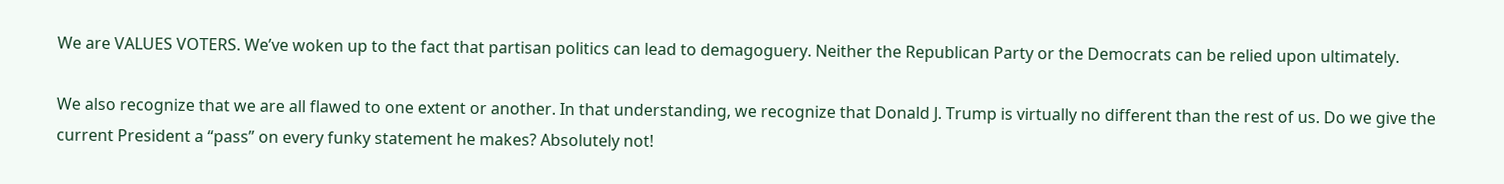We are VALUES VOTERS. We’ve woken up to the fact that partisan politics can lead to demagoguery. Neither the Republican Party or the Democrats can be relied upon ultimately.

We also recognize that we are all flawed to one extent or another. In that understanding, we recognize that Donald J. Trump is virtually no different than the rest of us. Do we give the current President a “pass” on every funky statement he makes? Absolutely not!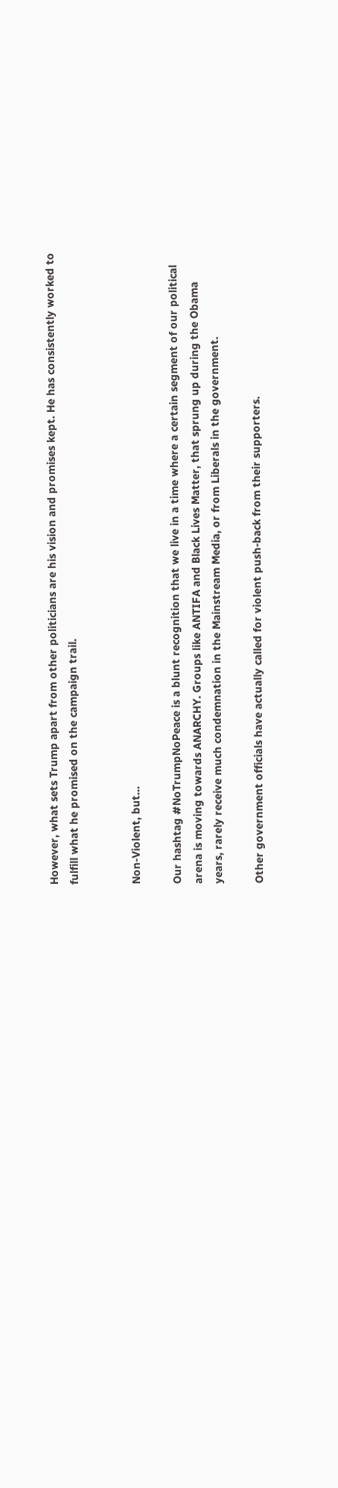However, what sets Trump apart from other politicians are his vision and promises kept. He has consistently worked to fulfill what he promised on the campaign trail.


Non-Violent, but...

Our hashtag #NoTrumpNoPeace is a blunt recognition that we live in a time where a certain segment of our political arena is moving towards ANARCHY. Groups like ANTIFA and Black Lives Matter, that sprung up during the Obama years, rarely receive much condemnation in the Mainstream Media, or from Liberals in the government.

Other government officials have actually called for violent push-back from their supporters.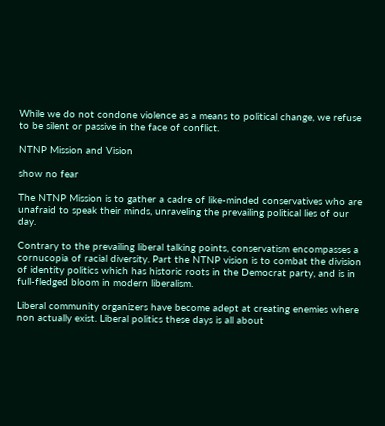While we do not condone violence as a means to political change, we refuse to be silent or passive in the face of conflict.

NTNP Mission and Vision

show no fear

The NTNP Mission is to gather a cadre of like-minded conservatives who are unafraid to speak their minds, unraveling the prevailing political lies of our day.

Contrary to the prevailing liberal talking points, conservatism encompasses a cornucopia of racial diversity. Part the NTNP vision is to combat the division of identity politics which has historic roots in the Democrat party, and is in full-fledged bloom in modern liberalism.

Liberal community organizers have become adept at creating enemies where non actually exist. Liberal politics these days is all about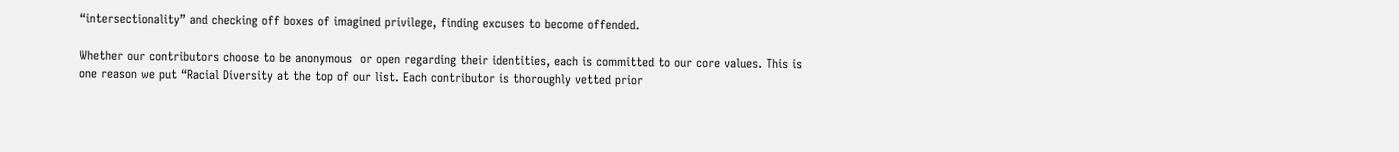“intersectionality” and checking off boxes of imagined privilege, finding excuses to become offended.

Whether our contributors choose to be anonymous  or open regarding their identities, each is committed to our core values. This is one reason we put “Racial Diversity at the top of our list. Each contributor is thoroughly vetted prior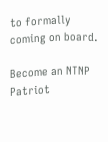to formally coming on board.

Become an NTNP Patriot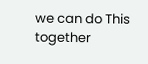we can do This together